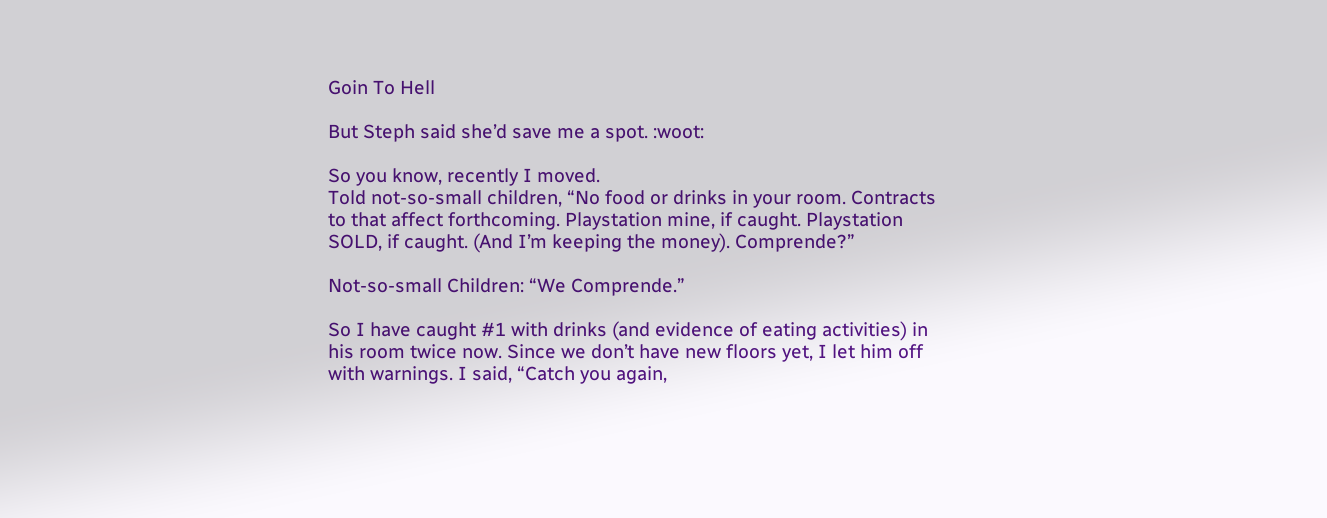Goin To Hell

But Steph said she’d save me a spot. :woot:

So you know, recently I moved.
Told not-so-small children, “No food or drinks in your room. Contracts to that affect forthcoming. Playstation mine, if caught. Playstation SOLD, if caught. (And I’m keeping the money). Comprende?”

Not-so-small Children: “We Comprende.”

So I have caught #1 with drinks (and evidence of eating activities) in his room twice now. Since we don’t have new floors yet, I let him off with warnings. I said, “Catch you again,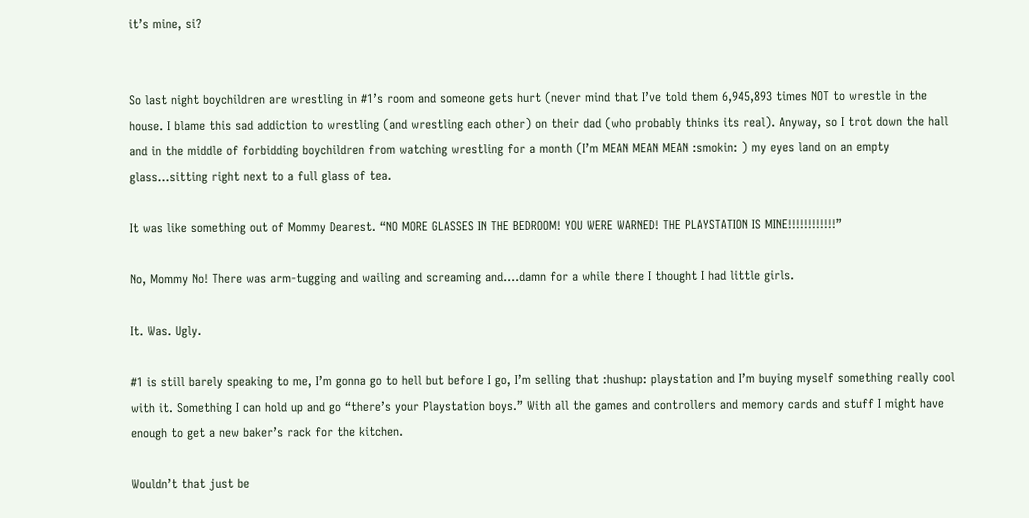it’s mine, si?


So last night boychildren are wrestling in #1’s room and someone gets hurt (never mind that I’ve told them 6,945,893 times NOT to wrestle in the house. I blame this sad addiction to wrestling (and wrestling each other) on their dad (who probably thinks its real). Anyway, so I trot down the hall and in the middle of forbidding boychildren from watching wrestling for a month (I’m MEAN MEAN MEAN :smokin: ) my eyes land on an empty glass…sitting right next to a full glass of tea.

It was like something out of Mommy Dearest. “NO MORE GLASSES IN THE BEDROOM! YOU WERE WARNED! THE PLAYSTATION IS MINE!!!!!!!!!!!!”

No, Mommy No! There was arm-tugging and wailing and screaming and….damn for a while there I thought I had little girls.

It. Was. Ugly.

#1 is still barely speaking to me, I’m gonna go to hell but before I go, I’m selling that :hushup: playstation and I’m buying myself something really cool with it. Something I can hold up and go “there’s your Playstation boys.” With all the games and controllers and memory cards and stuff I might have enough to get a new baker’s rack for the kitchen.

Wouldn’t that just be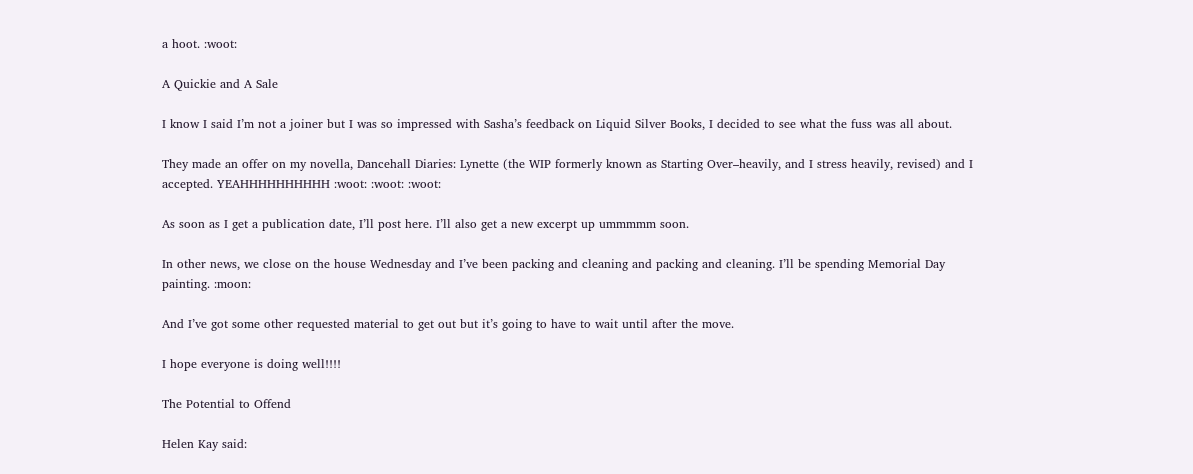a hoot. :woot:

A Quickie and A Sale

I know I said I’m not a joiner but I was so impressed with Sasha’s feedback on Liquid Silver Books, I decided to see what the fuss was all about.

They made an offer on my novella, Dancehall Diaries: Lynette (the WIP formerly known as Starting Over–heavily, and I stress heavily, revised) and I accepted. YEAHHHHHHHHHH :woot: :woot: :woot:

As soon as I get a publication date, I’ll post here. I’ll also get a new excerpt up ummmmm soon.

In other news, we close on the house Wednesday and I’ve been packing and cleaning and packing and cleaning. I’ll be spending Memorial Day painting. :moon:

And I’ve got some other requested material to get out but it’s going to have to wait until after the move.

I hope everyone is doing well!!!!

The Potential to Offend

Helen Kay said: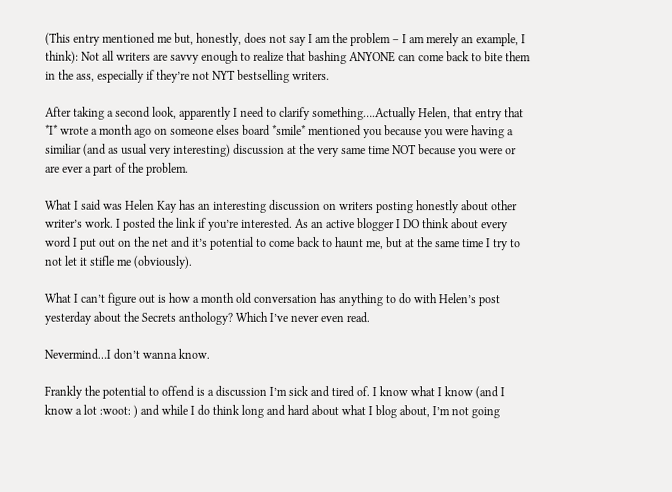(This entry mentioned me but, honestly, does not say I am the problem – I am merely an example, I think): Not all writers are savvy enough to realize that bashing ANYONE can come back to bite them in the ass, especially if they’re not NYT bestselling writers.

After taking a second look, apparently I need to clarify something….Actually Helen, that entry that *I* wrote a month ago on someone elses board *smile* mentioned you because you were having a similiar (and as usual very interesting) discussion at the very same time NOT because you were or are ever a part of the problem.

What I said was Helen Kay has an interesting discussion on writers posting honestly about other writer’s work. I posted the link if you’re interested. As an active blogger I DO think about every word I put out on the net and it’s potential to come back to haunt me, but at the same time I try to not let it stifle me (obviously).

What I can’t figure out is how a month old conversation has anything to do with Helen’s post yesterday about the Secrets anthology? Which I’ve never even read.

Nevermind…I don’t wanna know.

Frankly the potential to offend is a discussion I’m sick and tired of. I know what I know (and I know a lot :woot: ) and while I do think long and hard about what I blog about, I’m not going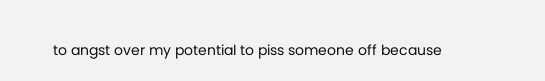to angst over my potential to piss someone off because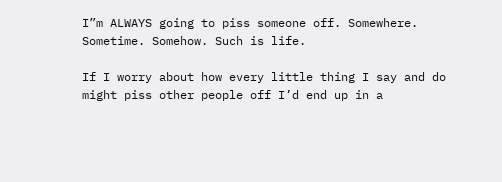I”m ALWAYS going to piss someone off. Somewhere. Sometime. Somehow. Such is life.

If I worry about how every little thing I say and do might piss other people off I’d end up in a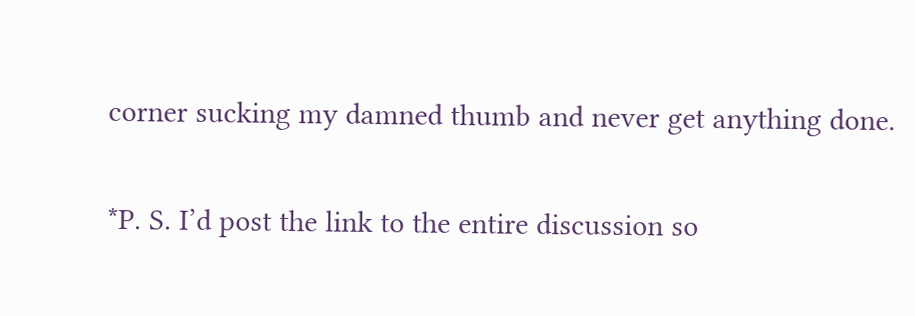corner sucking my damned thumb and never get anything done.

*P. S. I’d post the link to the entire discussion so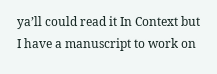ya’ll could read it In Context but I have a manuscript to work on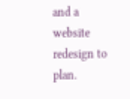and a website redesign to plan.